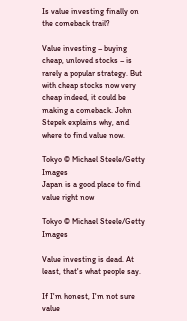Is value investing finally on the comeback trail?

Value investing – buying cheap, unloved stocks – is rarely a popular strategy. But with cheap stocks now very cheap indeed, it could be making a comeback. John Stepek explains why, and where to find value now.

Tokyo © Michael Steele/Getty Images
Japan is a good place to find value right now

Tokyo © Michael Steele/Getty Images

Value investing is dead. At least, that's what people say.

If I'm honest, I'm not sure value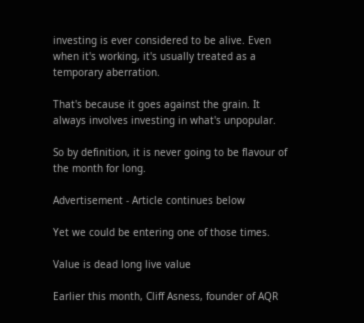investing is ever considered to be alive. Even when it's working, it's usually treated as a temporary aberration.

That's because it goes against the grain. It always involves investing in what's unpopular.

So by definition, it is never going to be flavour of the month for long.

Advertisement - Article continues below

Yet we could be entering one of those times.

Value is dead long live value

Earlier this month, Cliff Asness, founder of AQR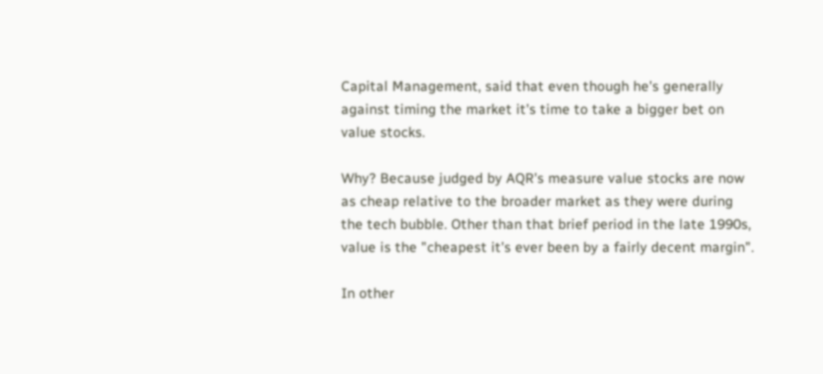Capital Management, said that even though he's generally against timing the market it's time to take a bigger bet on value stocks.

Why? Because judged by AQR's measure value stocks are now as cheap relative to the broader market as they were during the tech bubble. Other than that brief period in the late 1990s, value is the "cheapest it's ever been by a fairly decent margin".

In other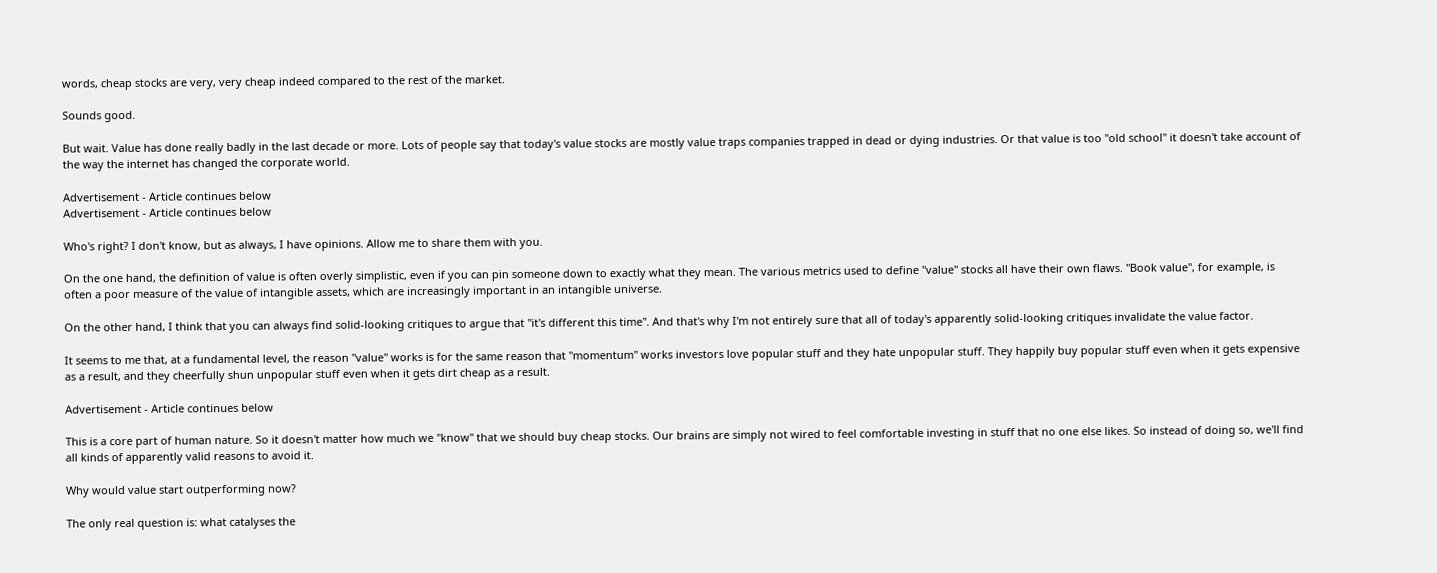words, cheap stocks are very, very cheap indeed compared to the rest of the market.

Sounds good.

But wait. Value has done really badly in the last decade or more. Lots of people say that today's value stocks are mostly value traps companies trapped in dead or dying industries. Or that value is too "old school" it doesn't take account of the way the internet has changed the corporate world.

Advertisement - Article continues below
Advertisement - Article continues below

Who's right? I don't know, but as always, I have opinions. Allow me to share them with you.

On the one hand, the definition of value is often overly simplistic, even if you can pin someone down to exactly what they mean. The various metrics used to define "value" stocks all have their own flaws. "Book value", for example, is often a poor measure of the value of intangible assets, which are increasingly important in an intangible universe.

On the other hand, I think that you can always find solid-looking critiques to argue that "it's different this time". And that's why I'm not entirely sure that all of today's apparently solid-looking critiques invalidate the value factor.

It seems to me that, at a fundamental level, the reason "value" works is for the same reason that "momentum" works investors love popular stuff and they hate unpopular stuff. They happily buy popular stuff even when it gets expensive as a result, and they cheerfully shun unpopular stuff even when it gets dirt cheap as a result.

Advertisement - Article continues below

This is a core part of human nature. So it doesn't matter how much we "know" that we should buy cheap stocks. Our brains are simply not wired to feel comfortable investing in stuff that no one else likes. So instead of doing so, we'll find all kinds of apparently valid reasons to avoid it.

Why would value start outperforming now?

The only real question is: what catalyses the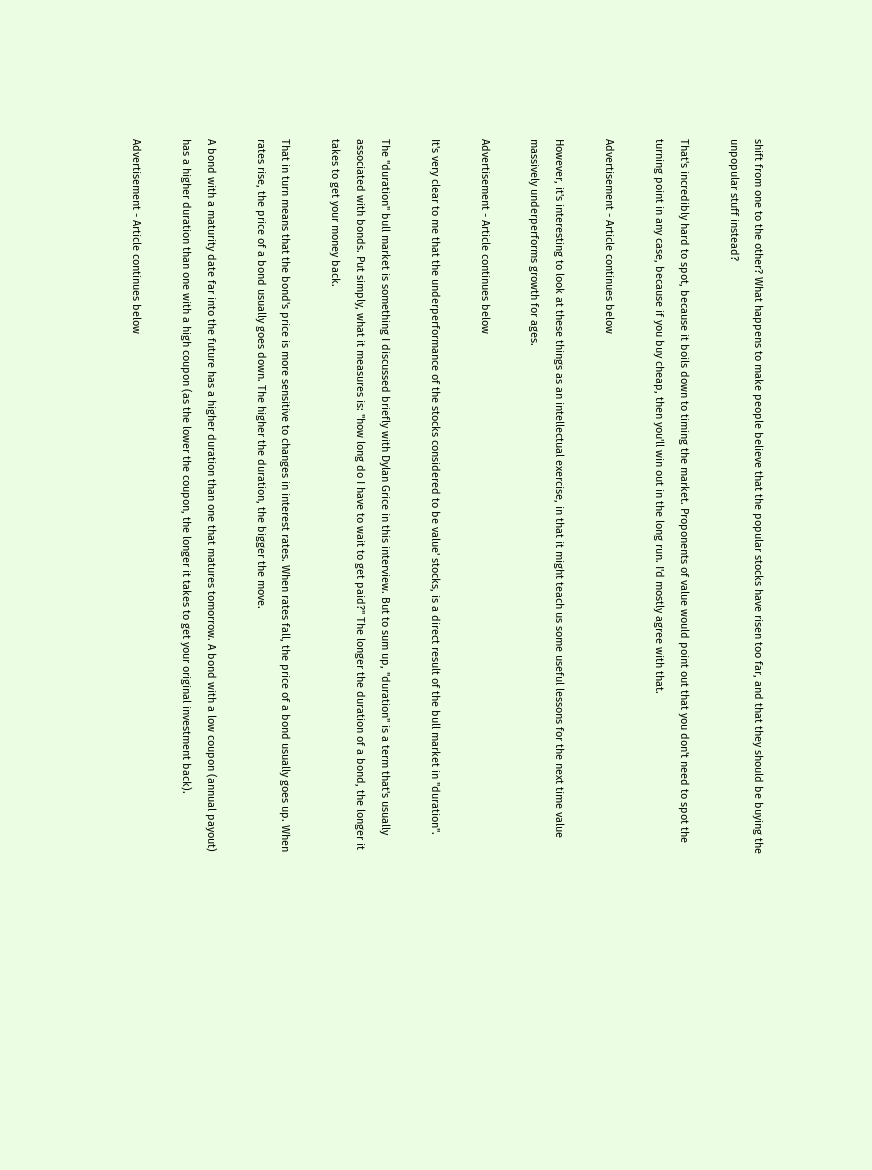shift from one to the other? What happens to make people believe that the popular stocks have risen too far, and that they should be buying the unpopular stuff instead?

That's incredibly hard to spot, because it boils down to timing the market. Proponents of value would point out that you don't need to spot the turning point in any case, because if you buy cheap, then you'll win out in the long run. I'd mostly agree with that.

Advertisement - Article continues below

However, it's interesting to look at these things as an intellectual exercise, in that it might teach us some useful lessons for the next time value massively underperforms growth for ages.

Advertisement - Article continues below

It's very clear to me that the underperformance of the stocks considered to be value' stocks, is a direct result of the bull market in "duration".

The "duration" bull market is something I discussed briefly with Dylan Grice in this interview. But to sum up, "duration" is a term that's usually associated with bonds. Put simply, what it measures is: "how long do I have to wait to get paid?" The longer the duration of a bond, the longer it takes to get your money back.

That in turn means that the bond's price is more sensitive to changes in interest rates. When rates fall, the price of a bond usually goes up. When rates rise, the price of a bond usually goes down. The higher the duration, the bigger the move.

A bond with a maturity date far into the future has a higher duration than one that matures tomorrow. A bond with a low coupon (annual payout) has a higher duration than one with a high coupon (as the lower the coupon, the longer it takes to get your original investment back).

Advertisement - Article continues below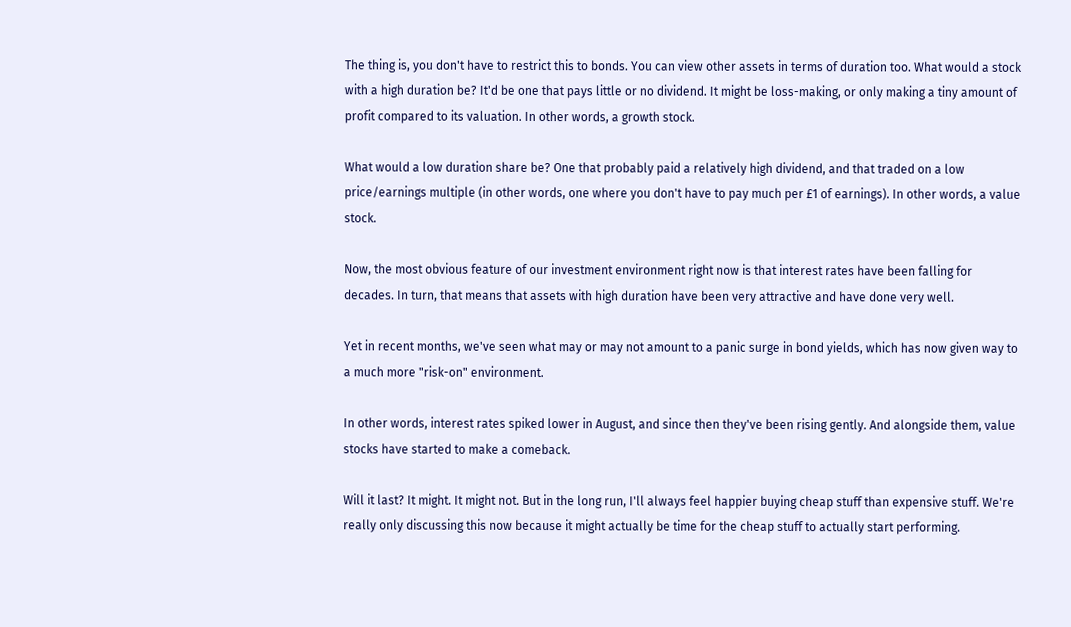The thing is, you don't have to restrict this to bonds. You can view other assets in terms of duration too. What would a stock with a high duration be? It'd be one that pays little or no dividend. It might be loss-making, or only making a tiny amount of profit compared to its valuation. In other words, a growth stock.

What would a low duration share be? One that probably paid a relatively high dividend, and that traded on a low price/earnings multiple (in other words, one where you don't have to pay much per £1 of earnings). In other words, a value stock.

Now, the most obvious feature of our investment environment right now is that interest rates have been falling for decades. In turn, that means that assets with high duration have been very attractive and have done very well.

Yet in recent months, we've seen what may or may not amount to a panic surge in bond yields, which has now given way to a much more "risk-on" environment.

In other words, interest rates spiked lower in August, and since then they've been rising gently. And alongside them, value stocks have started to make a comeback.

Will it last? It might. It might not. But in the long run, I'll always feel happier buying cheap stuff than expensive stuff. We're really only discussing this now because it might actually be time for the cheap stuff to actually start performing.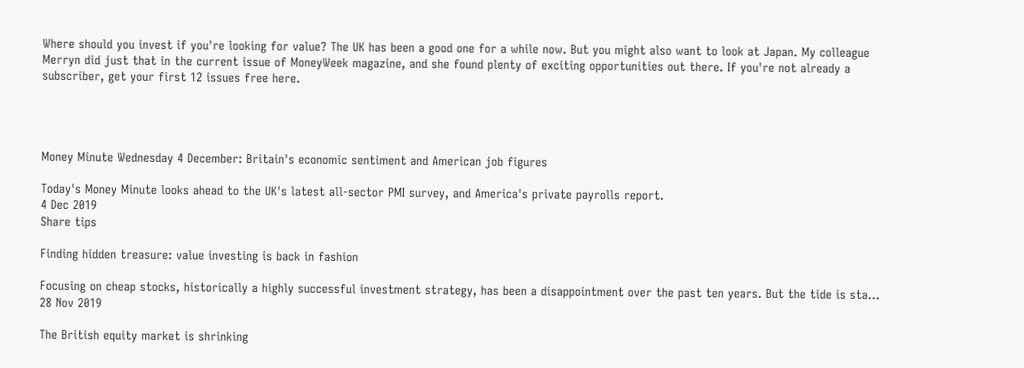Where should you invest if you're looking for value? The UK has been a good one for a while now. But you might also want to look at Japan. My colleague Merryn did just that in the current issue of MoneyWeek magazine, and she found plenty of exciting opportunities out there. If you're not already a subscriber, get your first 12 issues free here.




Money Minute Wednesday 4 December: Britain's economic sentiment and American job figures

Today's Money Minute looks ahead to the UK's latest all-sector PMI survey, and America's private payrolls report.
4 Dec 2019
Share tips

Finding hidden treasure: value investing is back in fashion

Focusing on cheap stocks, historically a highly successful investment strategy, has been a disappointment over the past ten years. But the tide is sta…
28 Nov 2019

The British equity market is shrinking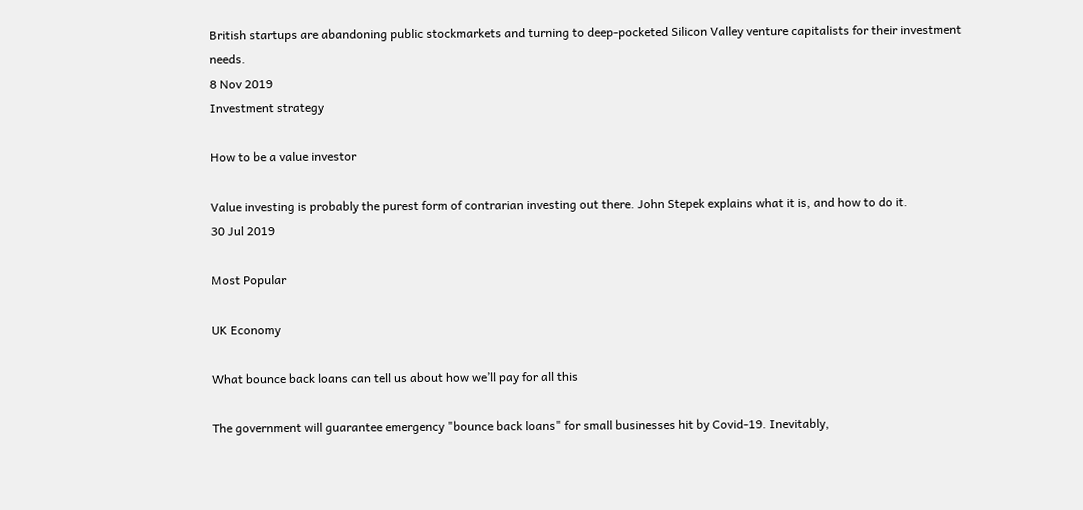British startups are abandoning public stockmarkets and turning to deep-pocketed Silicon Valley venture capitalists for their investment needs.
8 Nov 2019
Investment strategy

How to be a value investor

Value investing is probably the purest form of contrarian investing out there. John Stepek explains what it is, and how to do it.
30 Jul 2019

Most Popular

UK Economy

What bounce back loans can tell us about how we’ll pay for all this

The government will guarantee emergency "bounce back loans" for small businesses hit by Covid-19. Inevitably,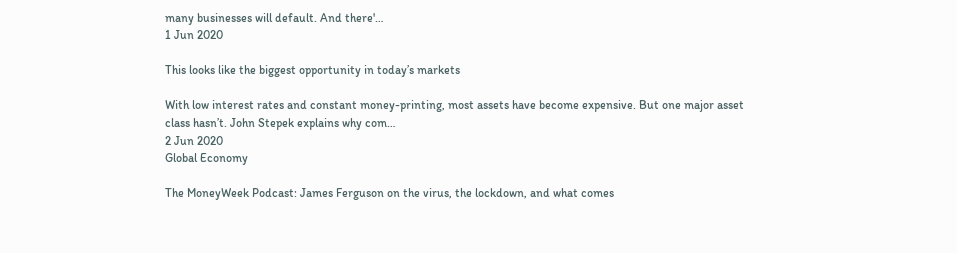many businesses will default. And there'…
1 Jun 2020

This looks like the biggest opportunity in today’s markets

With low interest rates and constant money-printing, most assets have become expensive. But one major asset class hasn’t. John Stepek explains why com…
2 Jun 2020
Global Economy

The MoneyWeek Podcast: James Ferguson on the virus, the lockdown, and what comes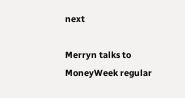next

Merryn talks to MoneyWeek regular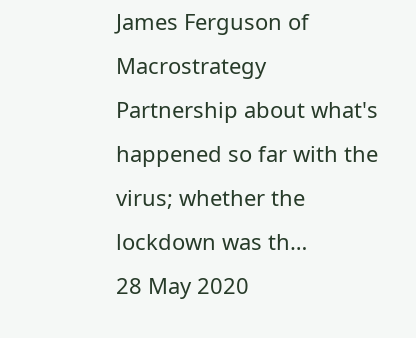James Ferguson of Macrostrategy Partnership about what's happened so far with the virus; whether the lockdown was th…
28 May 2020